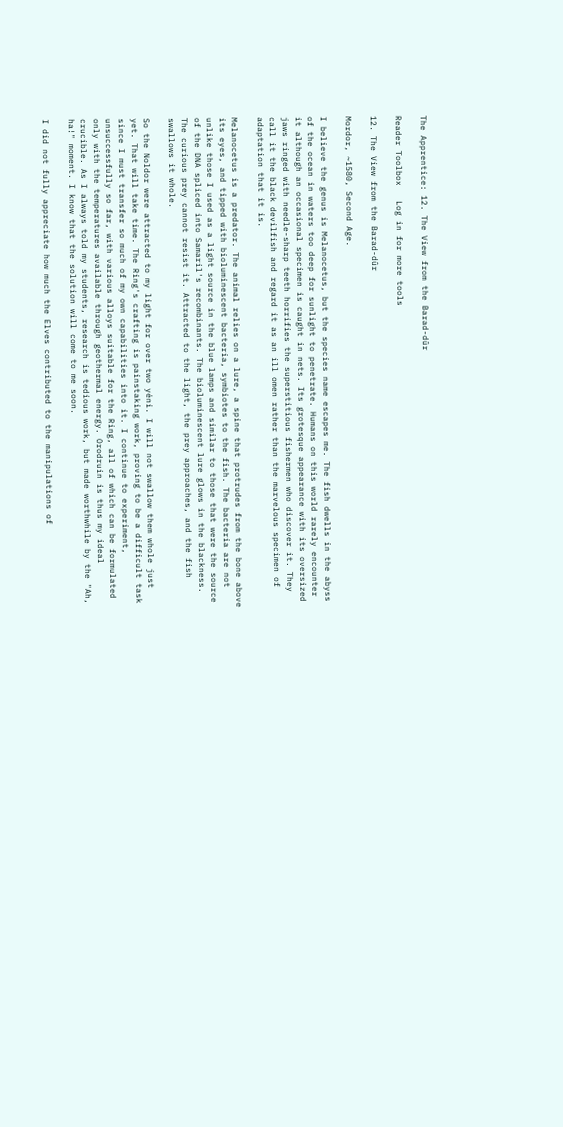The Apprentice: 12. The View from the Barad-dûr

Reader Toolbox   Log in for more tools

12. The View from the Barad-dûr

Mordor, ~1580, Second Age.

I believe the genus is Melanocetus, but the species name escapes me. The fish dwells in the abyss of the ocean in waters too deep for sunlight to penetrate. Humans on this world rarely encounter it although an occasional specimen is caught in nets. Its grotesque appearance with its oversized jaws ringed with needle-sharp teeth horrifies the superstitious fishermen who discover it. They call it the black devilfish and regard it as an ill omen rather than the marvelous specimen of adaptation that it is.

Melanocetus is a predator. The animal relies on a lure, a spine that protrudes from the bone above its eyes, and tipped with bioluminescent bacteria, symbiotes to the fish. The bacteria are not unlike those I used as a light source in the blue lamps and similar to those that were the source of the DNA spliced into Samaril's recombinants. The bioluminescent lure glows in the blackness. The curious prey cannot resist it. Attracted to the light, the prey approaches, and the fish swallows it whole.

So the Noldor were attracted to my light for over two yéni. I will not swallow them whole just yet. That will take time. The Ring's crafting is painstaking work, proving to be a difficult task since I must transfer so much of my own capabilities into it. I continue to experiment, unsuccessfully so far, with various alloys suitable for the Ring, all of which can be formulated only with the temperatures available through geothermal energy. Orodruin is thus my ideal crucible. As I always told my students, research is tedious work, but made worthwhile by the "Ah, ha!" moment. I know that the solution will come to me soon.

I did not fully appreciate how much the Elves contributed to the manipulations of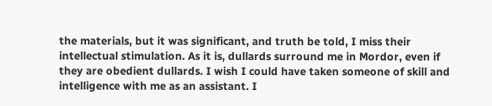the materials, but it was significant, and truth be told, I miss their intellectual stimulation. As it is, dullards surround me in Mordor, even if they are obedient dullards. I wish I could have taken someone of skill and intelligence with me as an assistant. I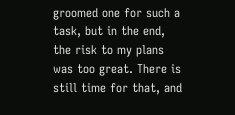groomed one for such a task, but in the end, the risk to my plans was too great. There is still time for that, and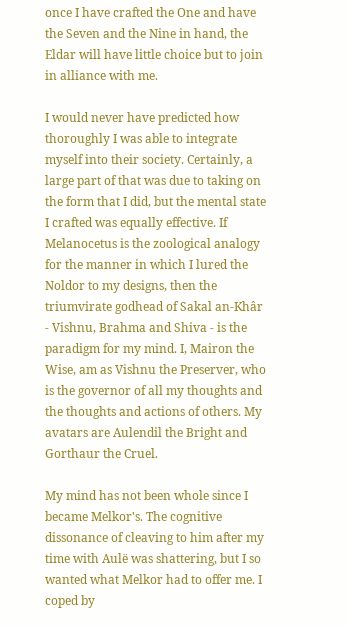once I have crafted the One and have the Seven and the Nine in hand, the Eldar will have little choice but to join in alliance with me.

I would never have predicted how thoroughly I was able to integrate myself into their society. Certainly, a large part of that was due to taking on the form that I did, but the mental state I crafted was equally effective. If Melanocetus is the zoological analogy for the manner in which I lured the Noldor to my designs, then the triumvirate godhead of Sakal an-Khâr - Vishnu, Brahma and Shiva - is the paradigm for my mind. I, Mairon the Wise, am as Vishnu the Preserver, who is the governor of all my thoughts and the thoughts and actions of others. My avatars are Aulendil the Bright and Gorthaur the Cruel.

My mind has not been whole since I became Melkor's. The cognitive dissonance of cleaving to him after my time with Aulë was shattering, but I so wanted what Melkor had to offer me. I coped by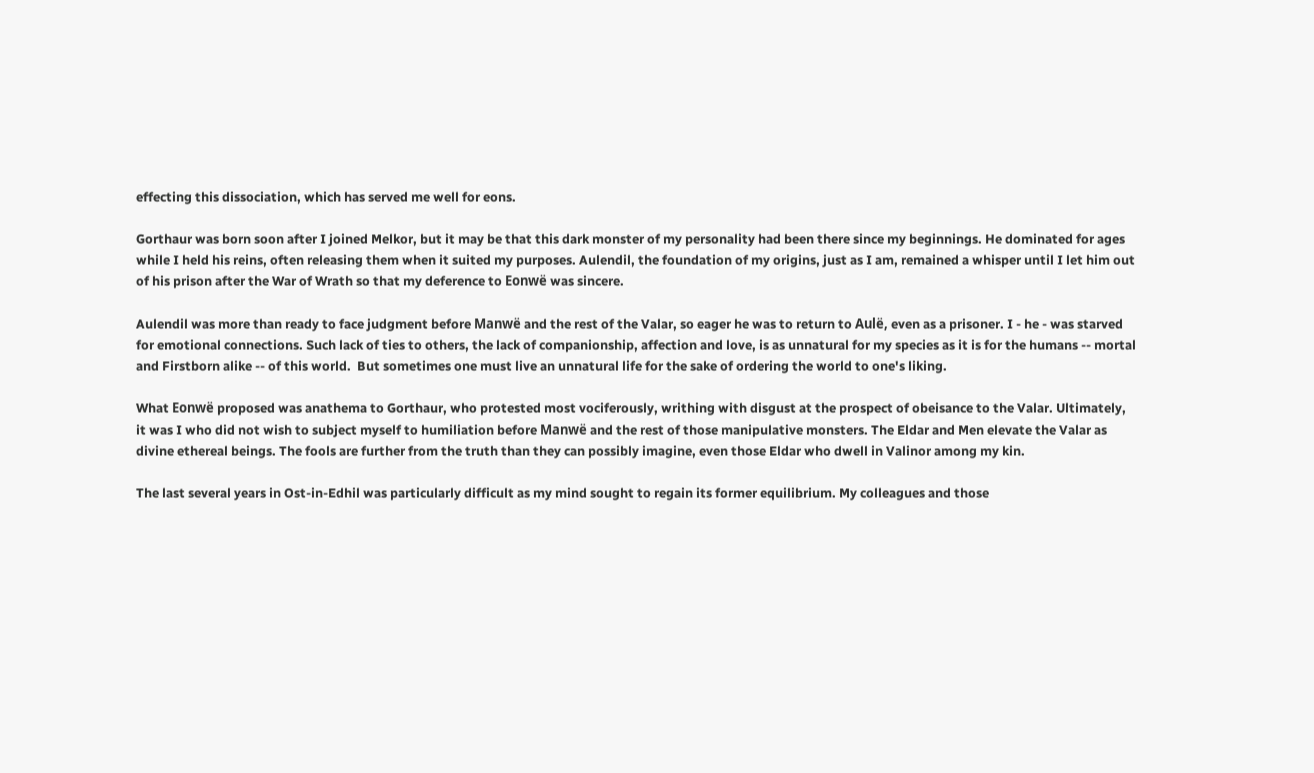effecting this dissociation, which has served me well for eons.

Gorthaur was born soon after I joined Melkor, but it may be that this dark monster of my personality had been there since my beginnings. He dominated for ages while I held his reins, often releasing them when it suited my purposes. Aulendil, the foundation of my origins, just as I am, remained a whisper until I let him out of his prison after the War of Wrath so that my deference to Eonwë was sincere.

Aulendil was more than ready to face judgment before Manwë and the rest of the Valar, so eager he was to return to Aulë, even as a prisoner. I - he - was starved for emotional connections. Such lack of ties to others, the lack of companionship, affection and love, is as unnatural for my species as it is for the humans -- mortal and Firstborn alike -- of this world.  But sometimes one must live an unnatural life for the sake of ordering the world to one's liking.

What Eonwë proposed was anathema to Gorthaur, who protested most vociferously, writhing with disgust at the prospect of obeisance to the Valar. Ultimately, it was I who did not wish to subject myself to humiliation before Manwë and the rest of those manipulative monsters. The Eldar and Men elevate the Valar as divine ethereal beings. The fools are further from the truth than they can possibly imagine, even those Eldar who dwell in Valinor among my kin.

The last several years in Ost-in-Edhil was particularly difficult as my mind sought to regain its former equilibrium. My colleagues and those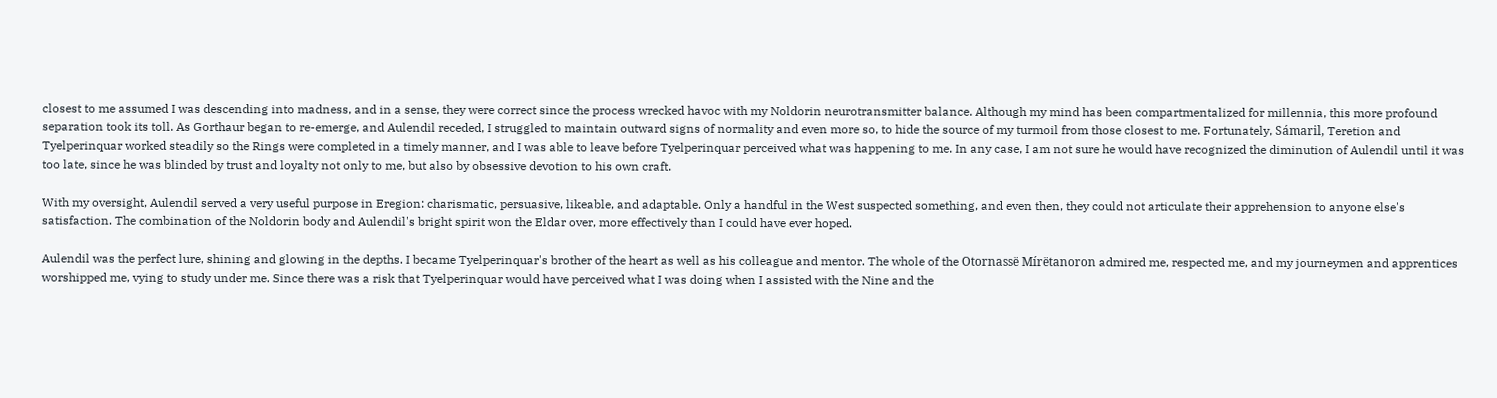closest to me assumed I was descending into madness, and in a sense, they were correct since the process wrecked havoc with my Noldorin neurotransmitter balance. Although my mind has been compartmentalized for millennia, this more profound separation took its toll. As Gorthaur began to re-emerge, and Aulendil receded, I struggled to maintain outward signs of normality and even more so, to hide the source of my turmoil from those closest to me. Fortunately, Sámaril, Teretion and Tyelperinquar worked steadily so the Rings were completed in a timely manner, and I was able to leave before Tyelperinquar perceived what was happening to me. In any case, I am not sure he would have recognized the diminution of Aulendil until it was too late, since he was blinded by trust and loyalty not only to me, but also by obsessive devotion to his own craft.

With my oversight, Aulendil served a very useful purpose in Eregion: charismatic, persuasive, likeable, and adaptable. Only a handful in the West suspected something, and even then, they could not articulate their apprehension to anyone else's satisfaction. The combination of the Noldorin body and Aulendil's bright spirit won the Eldar over, more effectively than I could have ever hoped.

Aulendil was the perfect lure, shining and glowing in the depths. I became Tyelperinquar's brother of the heart as well as his colleague and mentor. The whole of the Otornassë Mírëtanoron admired me, respected me, and my journeymen and apprentices worshipped me, vying to study under me. Since there was a risk that Tyelperinquar would have perceived what I was doing when I assisted with the Nine and the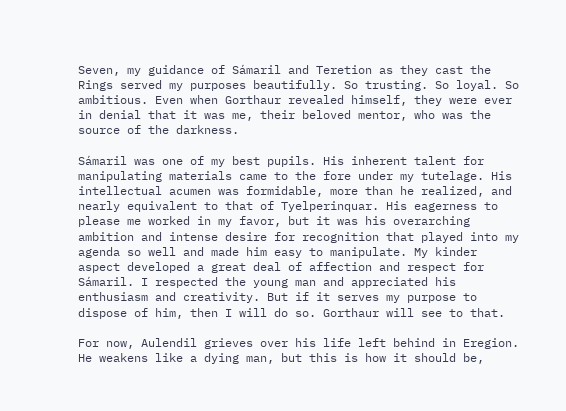Seven, my guidance of Sámaril and Teretion as they cast the Rings served my purposes beautifully. So trusting. So loyal. So ambitious. Even when Gorthaur revealed himself, they were ever in denial that it was me, their beloved mentor, who was the source of the darkness.

Sámaril was one of my best pupils. His inherent talent for manipulating materials came to the fore under my tutelage. His intellectual acumen was formidable, more than he realized, and nearly equivalent to that of Tyelperinquar. His eagerness to please me worked in my favor, but it was his overarching ambition and intense desire for recognition that played into my agenda so well and made him easy to manipulate. My kinder aspect developed a great deal of affection and respect for Sámaril. I respected the young man and appreciated his enthusiasm and creativity. But if it serves my purpose to dispose of him, then I will do so. Gorthaur will see to that.

For now, Aulendil grieves over his life left behind in Eregion. He weakens like a dying man, but this is how it should be,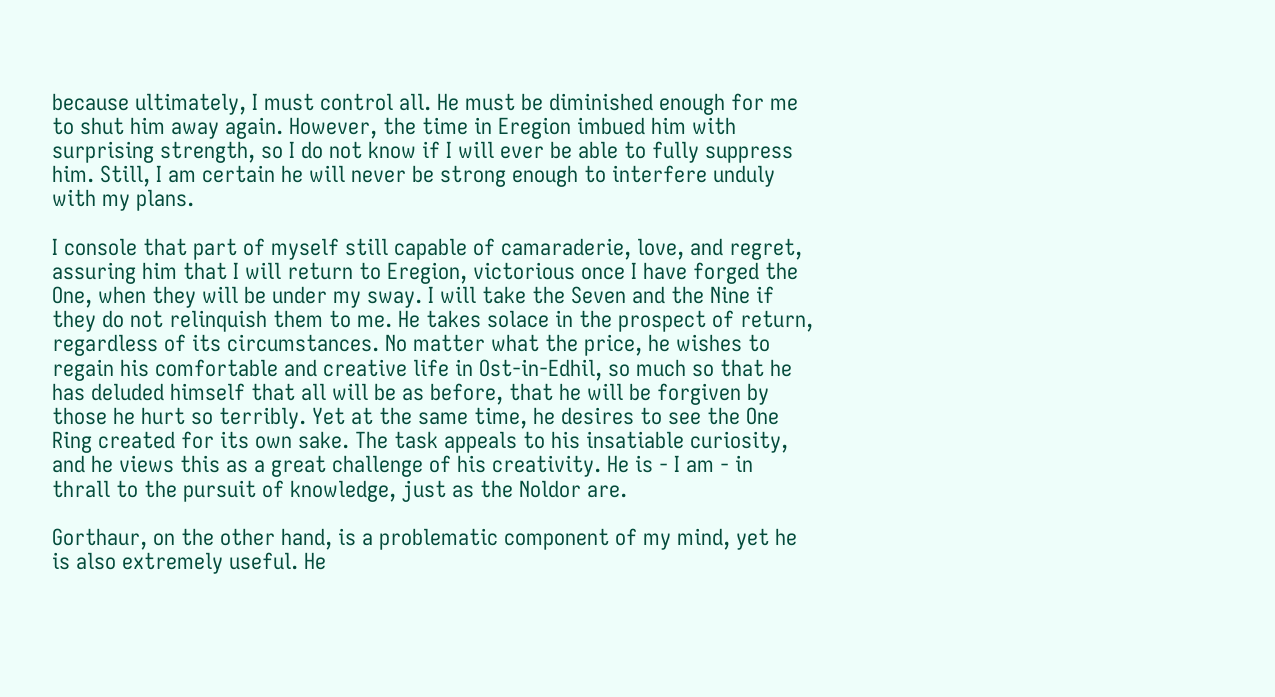because ultimately, I must control all. He must be diminished enough for me to shut him away again. However, the time in Eregion imbued him with surprising strength, so I do not know if I will ever be able to fully suppress him. Still, I am certain he will never be strong enough to interfere unduly with my plans.

I console that part of myself still capable of camaraderie, love, and regret, assuring him that I will return to Eregion, victorious once I have forged the One, when they will be under my sway. I will take the Seven and the Nine if they do not relinquish them to me. He takes solace in the prospect of return, regardless of its circumstances. No matter what the price, he wishes to regain his comfortable and creative life in Ost-in-Edhil, so much so that he has deluded himself that all will be as before, that he will be forgiven by those he hurt so terribly. Yet at the same time, he desires to see the One Ring created for its own sake. The task appeals to his insatiable curiosity, and he views this as a great challenge of his creativity. He is - I am - in thrall to the pursuit of knowledge, just as the Noldor are.

Gorthaur, on the other hand, is a problematic component of my mind, yet he is also extremely useful. He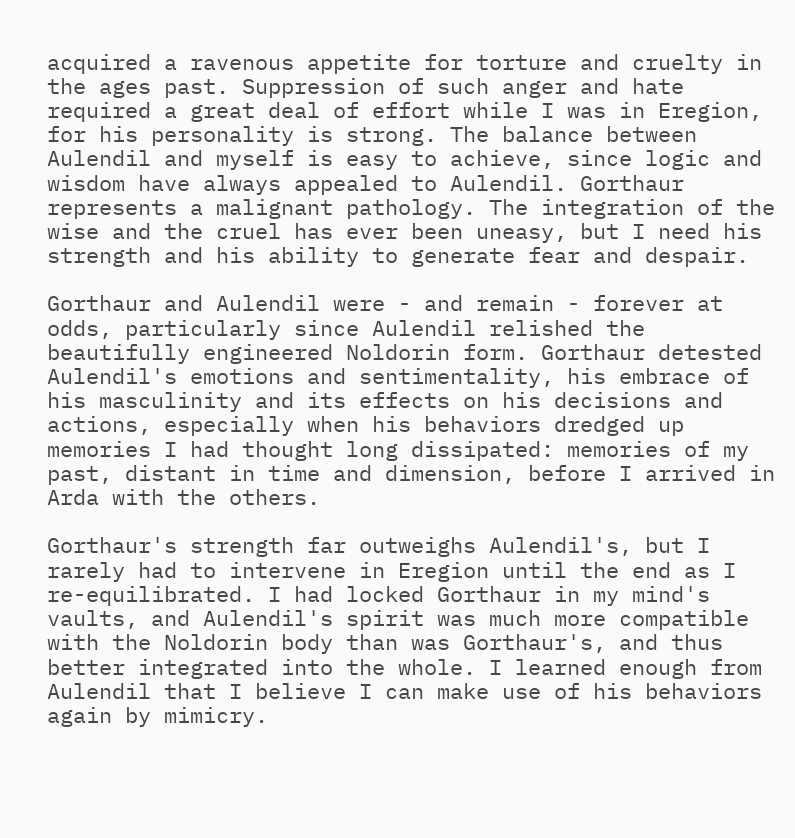acquired a ravenous appetite for torture and cruelty in the ages past. Suppression of such anger and hate required a great deal of effort while I was in Eregion, for his personality is strong. The balance between Aulendil and myself is easy to achieve, since logic and wisdom have always appealed to Aulendil. Gorthaur represents a malignant pathology. The integration of the wise and the cruel has ever been uneasy, but I need his strength and his ability to generate fear and despair.

Gorthaur and Aulendil were - and remain - forever at odds, particularly since Aulendil relished the beautifully engineered Noldorin form. Gorthaur detested Aulendil's emotions and sentimentality, his embrace of his masculinity and its effects on his decisions and actions, especially when his behaviors dredged up memories I had thought long dissipated: memories of my past, distant in time and dimension, before I arrived in Arda with the others.

Gorthaur's strength far outweighs Aulendil's, but I rarely had to intervene in Eregion until the end as I re-equilibrated. I had locked Gorthaur in my mind's vaults, and Aulendil's spirit was much more compatible with the Noldorin body than was Gorthaur's, and thus better integrated into the whole. I learned enough from Aulendil that I believe I can make use of his behaviors again by mimicry.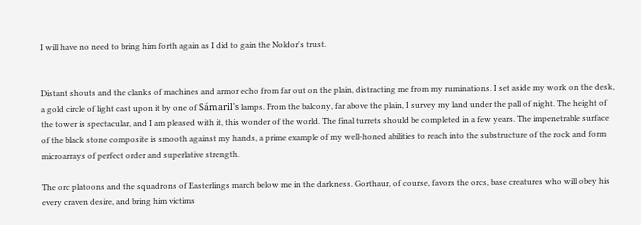I will have no need to bring him forth again as I did to gain the Noldor's trust.


Distant shouts and the clanks of machines and armor echo from far out on the plain, distracting me from my ruminations. I set aside my work on the desk, a gold circle of light cast upon it by one of Sámaril's lamps. From the balcony, far above the plain, I survey my land under the pall of night. The height of the tower is spectacular, and I am pleased with it, this wonder of the world. The final turrets should be completed in a few years. The impenetrable surface of the black stone composite is smooth against my hands, a prime example of my well-honed abilities to reach into the substructure of the rock and form microarrays of perfect order and superlative strength.

The orc platoons and the squadrons of Easterlings march below me in the darkness. Gorthaur, of course, favors the orcs, base creatures who will obey his every craven desire, and bring him victims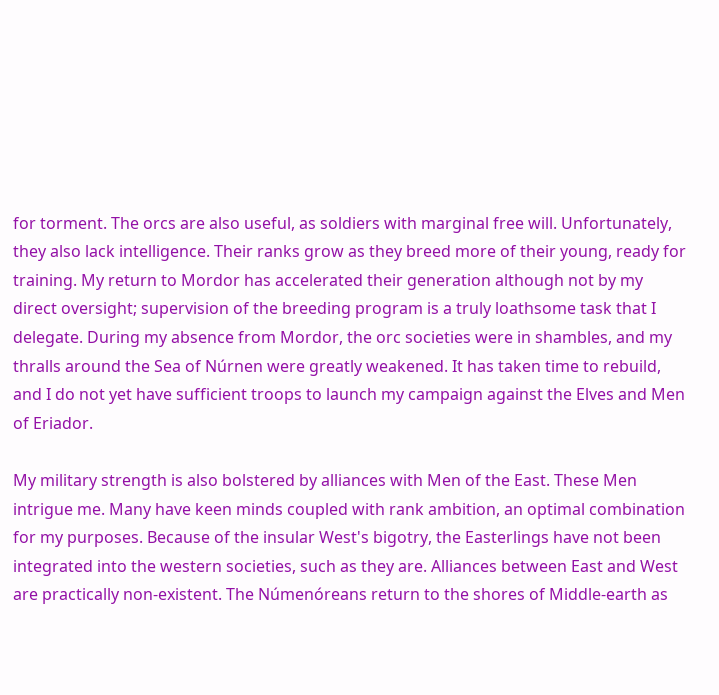for torment. The orcs are also useful, as soldiers with marginal free will. Unfortunately, they also lack intelligence. Their ranks grow as they breed more of their young, ready for training. My return to Mordor has accelerated their generation although not by my direct oversight; supervision of the breeding program is a truly loathsome task that I delegate. During my absence from Mordor, the orc societies were in shambles, and my thralls around the Sea of Núrnen were greatly weakened. It has taken time to rebuild, and I do not yet have sufficient troops to launch my campaign against the Elves and Men of Eriador.

My military strength is also bolstered by alliances with Men of the East. These Men intrigue me. Many have keen minds coupled with rank ambition, an optimal combination for my purposes. Because of the insular West's bigotry, the Easterlings have not been integrated into the western societies, such as they are. Alliances between East and West are practically non-existent. The Númenóreans return to the shores of Middle-earth as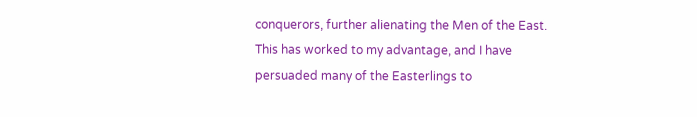conquerors, further alienating the Men of the East. This has worked to my advantage, and I have persuaded many of the Easterlings to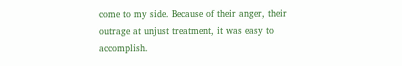come to my side. Because of their anger, their outrage at unjust treatment, it was easy to accomplish.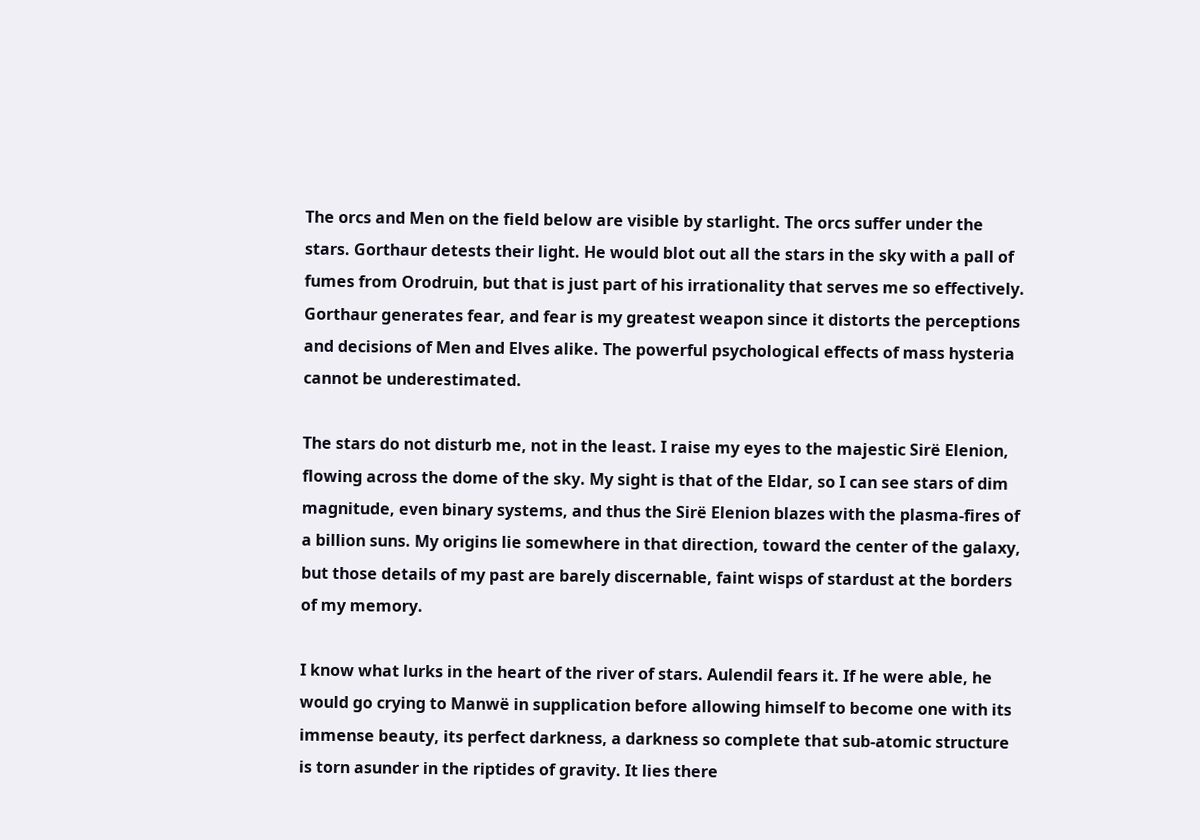The orcs and Men on the field below are visible by starlight. The orcs suffer under the stars. Gorthaur detests their light. He would blot out all the stars in the sky with a pall of fumes from Orodruin, but that is just part of his irrationality that serves me so effectively. Gorthaur generates fear, and fear is my greatest weapon since it distorts the perceptions and decisions of Men and Elves alike. The powerful psychological effects of mass hysteria cannot be underestimated.

The stars do not disturb me, not in the least. I raise my eyes to the majestic Sirë Elenion, flowing across the dome of the sky. My sight is that of the Eldar, so I can see stars of dim magnitude, even binary systems, and thus the Sirë Elenion blazes with the plasma-fires of a billion suns. My origins lie somewhere in that direction, toward the center of the galaxy, but those details of my past are barely discernable, faint wisps of stardust at the borders of my memory.

I know what lurks in the heart of the river of stars. Aulendil fears it. If he were able, he would go crying to Manwë in supplication before allowing himself to become one with its immense beauty, its perfect darkness, a darkness so complete that sub-atomic structure is torn asunder in the riptides of gravity. It lies there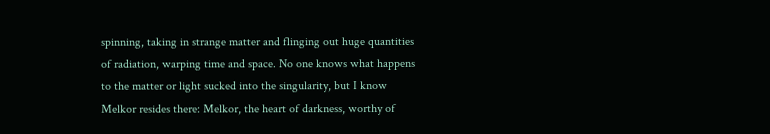spinning, taking in strange matter and flinging out huge quantities of radiation, warping time and space. No one knows what happens to the matter or light sucked into the singularity, but I know Melkor resides there: Melkor, the heart of darkness, worthy of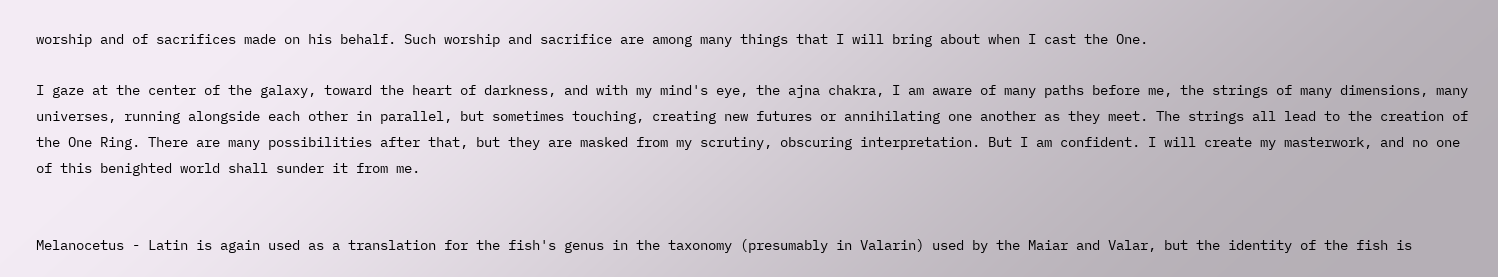worship and of sacrifices made on his behalf. Such worship and sacrifice are among many things that I will bring about when I cast the One.

I gaze at the center of the galaxy, toward the heart of darkness, and with my mind's eye, the ajna chakra, I am aware of many paths before me, the strings of many dimensions, many universes, running alongside each other in parallel, but sometimes touching, creating new futures or annihilating one another as they meet. The strings all lead to the creation of the One Ring. There are many possibilities after that, but they are masked from my scrutiny, obscuring interpretation. But I am confident. I will create my masterwork, and no one of this benighted world shall sunder it from me.


Melanocetus - Latin is again used as a translation for the fish's genus in the taxonomy (presumably in Valarin) used by the Maiar and Valar, but the identity of the fish is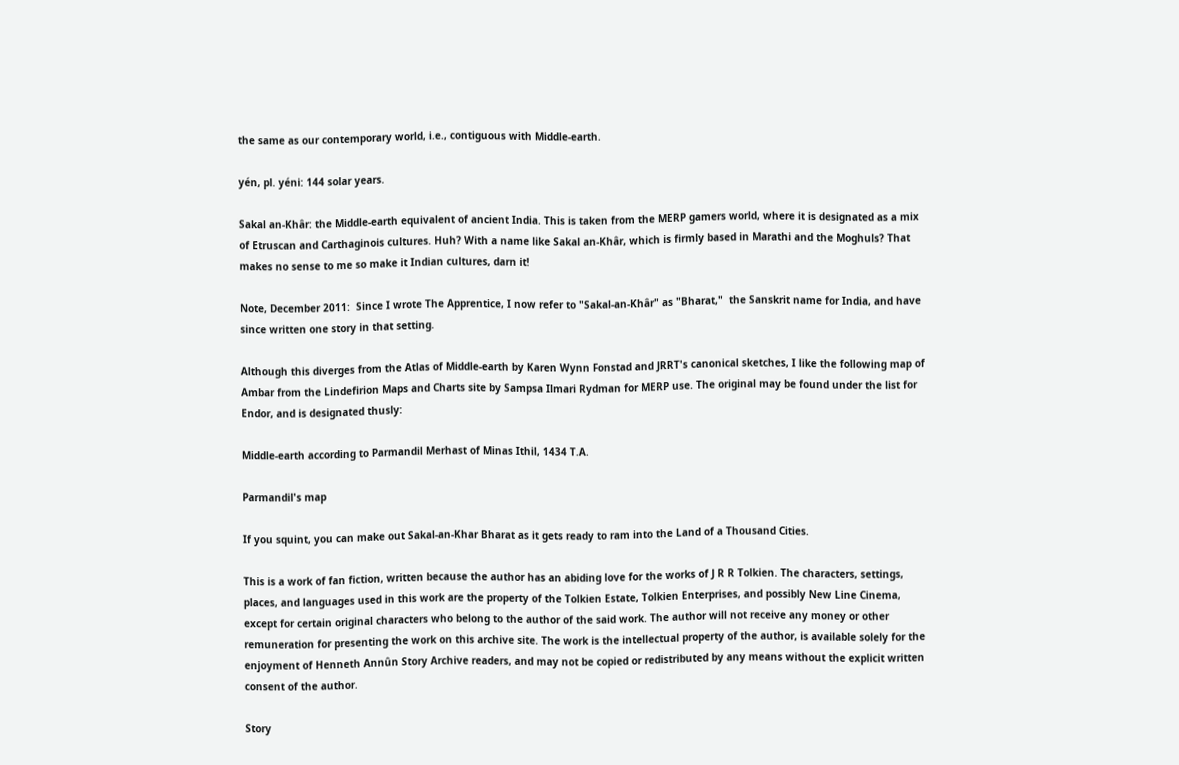the same as our contemporary world, i.e., contiguous with Middle-earth.

yén, pl. yéni: 144 solar years.

Sakal an-Khâr: the Middle-earth equivalent of ancient India. This is taken from the MERP gamers world, where it is designated as a mix of Etruscan and Carthaginois cultures. Huh? With a name like Sakal an-Khâr, which is firmly based in Marathi and the Moghuls? That makes no sense to me so make it Indian cultures, darn it!

Note, December 2011:  Since I wrote The Apprentice, I now refer to "Sakal-an-Khâr" as "Bharat,"  the Sanskrit name for India, and have since written one story in that setting.

Although this diverges from the Atlas of Middle-earth by Karen Wynn Fonstad and JRRT's canonical sketches, I like the following map of Ambar from the Lindefirion Maps and Charts site by Sampsa Ilmari Rydman for MERP use. The original may be found under the list for Endor, and is designated thusly:

Middle-earth according to Parmandil Merhast of Minas Ithil, 1434 T.A.

Parmandil's map

If you squint, you can make out Sakal-an-Khar Bharat as it gets ready to ram into the Land of a Thousand Cities.

This is a work of fan fiction, written because the author has an abiding love for the works of J R R Tolkien. The characters, settings, places, and languages used in this work are the property of the Tolkien Estate, Tolkien Enterprises, and possibly New Line Cinema, except for certain original characters who belong to the author of the said work. The author will not receive any money or other remuneration for presenting the work on this archive site. The work is the intellectual property of the author, is available solely for the enjoyment of Henneth Annûn Story Archive readers, and may not be copied or redistributed by any means without the explicit written consent of the author.

Story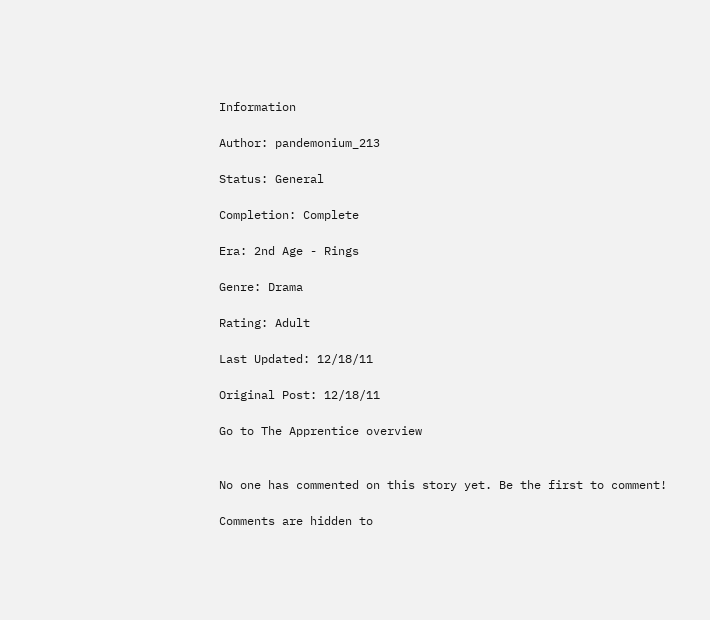Information

Author: pandemonium_213

Status: General

Completion: Complete

Era: 2nd Age - Rings

Genre: Drama

Rating: Adult

Last Updated: 12/18/11

Original Post: 12/18/11

Go to The Apprentice overview


No one has commented on this story yet. Be the first to comment!

Comments are hidden to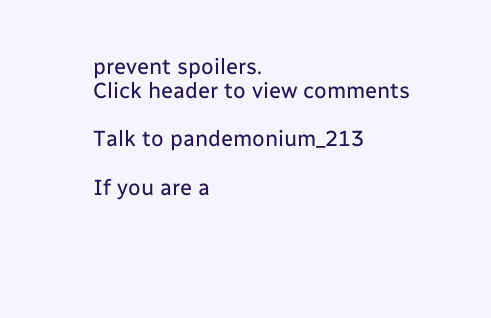prevent spoilers.
Click header to view comments

Talk to pandemonium_213

If you are a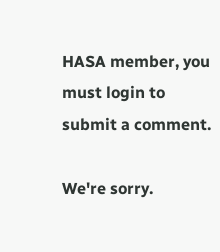HASA member, you must login to submit a comment.

We're sorry.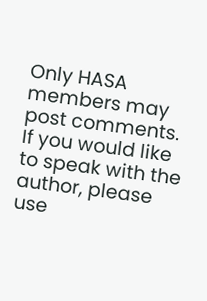Only HASA members may post comments. If you would like to speak with the author, please use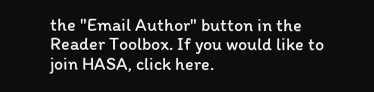the "Email Author" button in the Reader Toolbox. If you would like to join HASA, click here.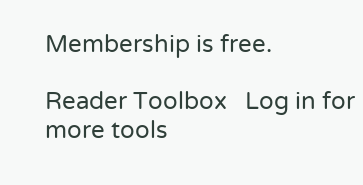Membership is free.

Reader Toolbox   Log in for more tools